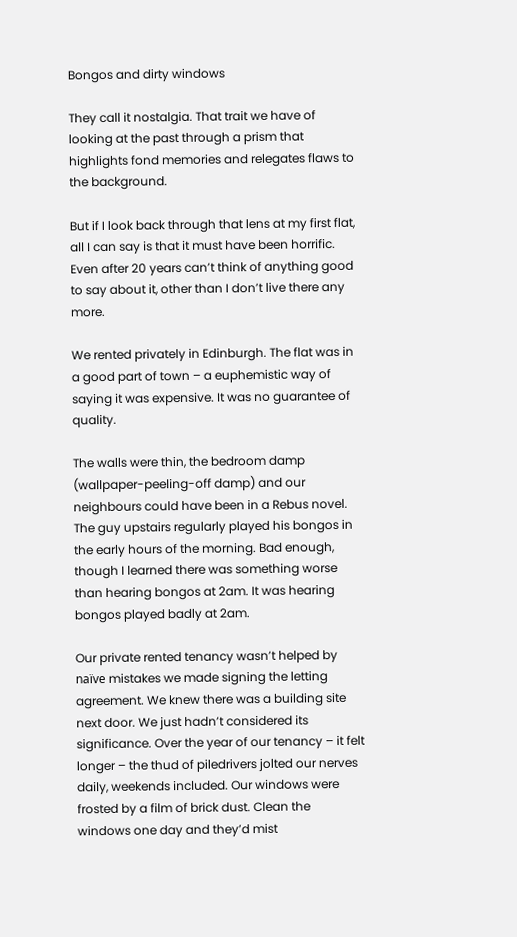Bongos and dirty windows

They call it nostalgia. That trait we have of looking at the past through a prism that highlights fond memories and relegates flaws to the background.

But if I look back through that lens at my first flat, all I can say is that it must have been horrific. Even after 20 years can’t think of anything good to say about it, other than I don’t live there any more.

We rented privately in Edinburgh. The flat was in a good part of town – a euphemistic way of saying it was expensive. It was no guarantee of quality.

The walls were thin, the bedroom damp (wallpaper-peeling-off damp) and our neighbours could have been in a Rebus novel. The guy upstairs regularly played his bongos in the early hours of the morning. Bad enough, though I learned there was something worse than hearing bongos at 2am. It was hearing bongos played badly at 2am.

Our private rented tenancy wasn’t helped by naïve mistakes we made signing the letting agreement. We knew there was a building site next door. We just hadn’t considered its significance. Over the year of our tenancy – it felt longer – the thud of piledrivers jolted our nerves daily, weekends included. Our windows were frosted by a film of brick dust. Clean the windows one day and they’d mist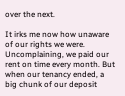over the next.

It irks me now how unaware of our rights we were. Uncomplaining, we paid our rent on time every month. But when our tenancy ended, a big chunk of our deposit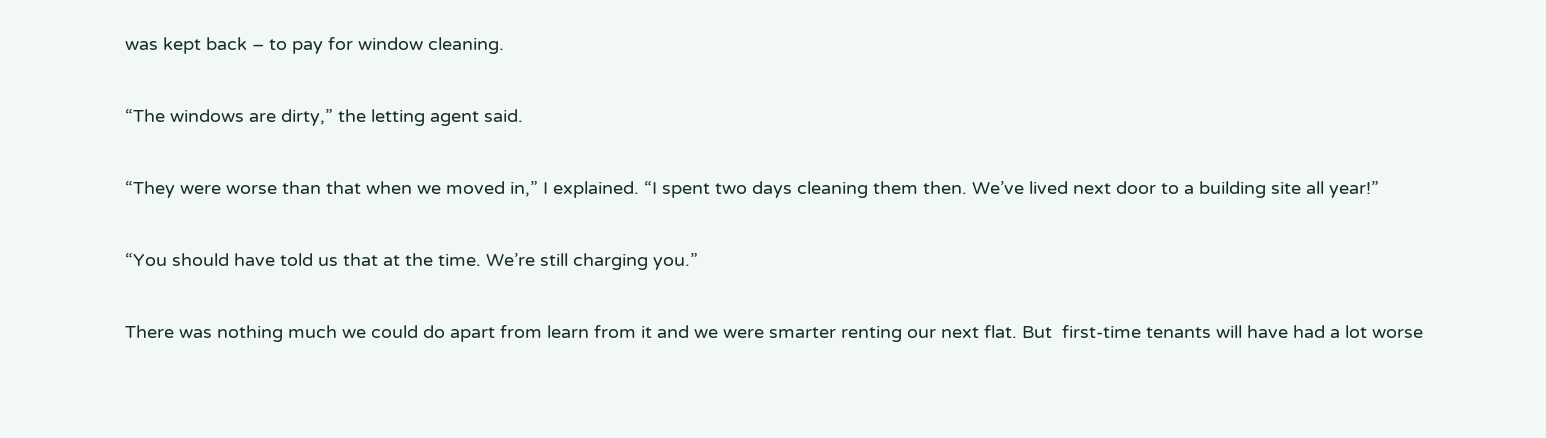was kept back – to pay for window cleaning.

“The windows are dirty,” the letting agent said.

“They were worse than that when we moved in,” I explained. “I spent two days cleaning them then. We’ve lived next door to a building site all year!”

“You should have told us that at the time. We’re still charging you.”

There was nothing much we could do apart from learn from it and we were smarter renting our next flat. But  first-time tenants will have had a lot worse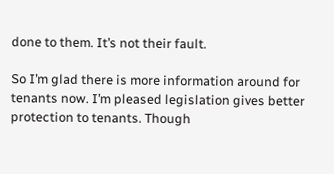done to them. It’s not their fault.

So I’m glad there is more information around for tenants now. I’m pleased legislation gives better protection to tenants. Though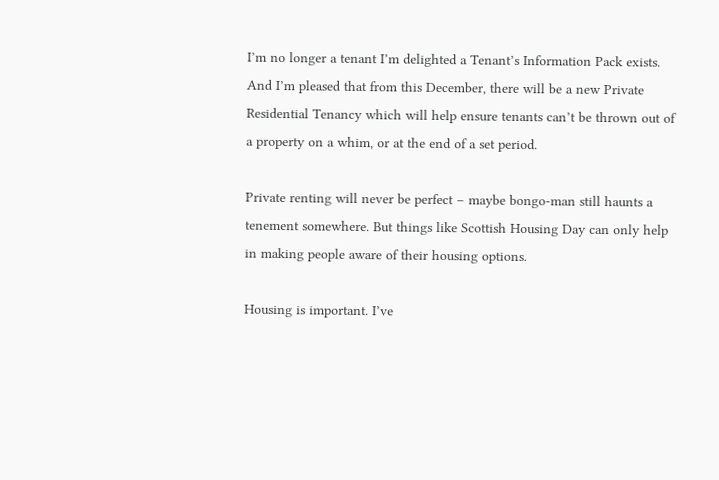I’m no longer a tenant I’m delighted a Tenant’s Information Pack exists. And I’m pleased that from this December, there will be a new Private Residential Tenancy which will help ensure tenants can’t be thrown out of a property on a whim, or at the end of a set period.

Private renting will never be perfect – maybe bongo-man still haunts a tenement somewhere. But things like Scottish Housing Day can only help in making people aware of their housing options.

Housing is important. I’ve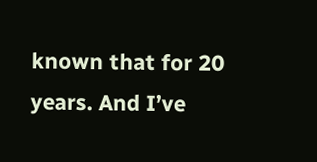known that for 20 years. And I’ve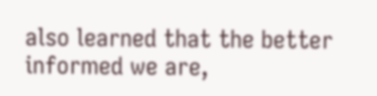also learned that the better informed we are,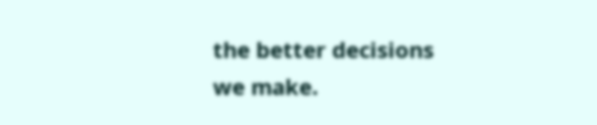the better decisions we make.